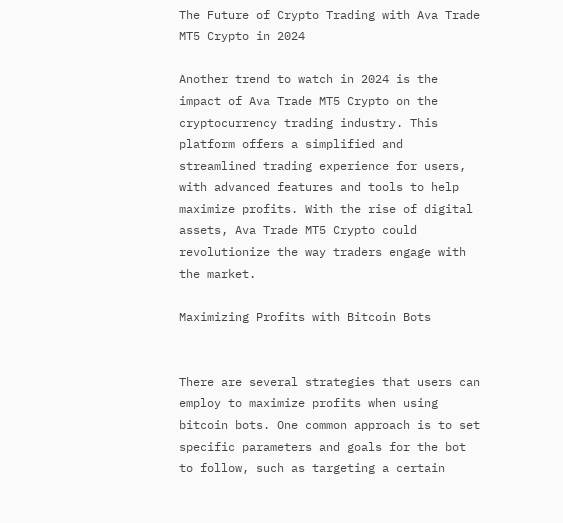The Future of Crypto Trading with Ava Trade MT5 Crypto in 2024

Another trend to watch in 2024 is the impact of Ava Trade MT5 Crypto on the cryptocurrency trading industry. This platform offers a simplified and streamlined trading experience for users, with advanced features and tools to help maximize profits. With the rise of digital assets, Ava Trade MT5 Crypto could revolutionize the way traders engage with the market.

Maximizing Profits with Bitcoin Bots


There are several strategies that users can employ to maximize profits when using bitcoin bots. One common approach is to set specific parameters and goals for the bot to follow, such as targeting a certain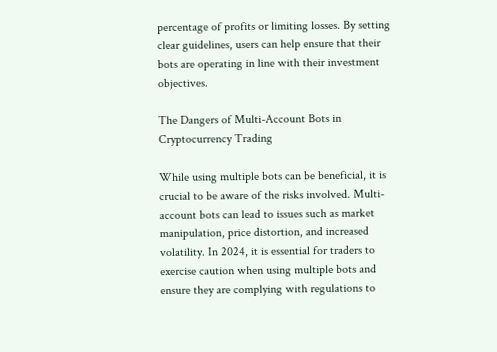percentage of profits or limiting losses. By setting clear guidelines, users can help ensure that their bots are operating in line with their investment objectives.

The Dangers of Multi-Account Bots in Cryptocurrency Trading

While using multiple bots can be beneficial, it is crucial to be aware of the risks involved. Multi-account bots can lead to issues such as market manipulation, price distortion, and increased volatility. In 2024, it is essential for traders to exercise caution when using multiple bots and ensure they are complying with regulations to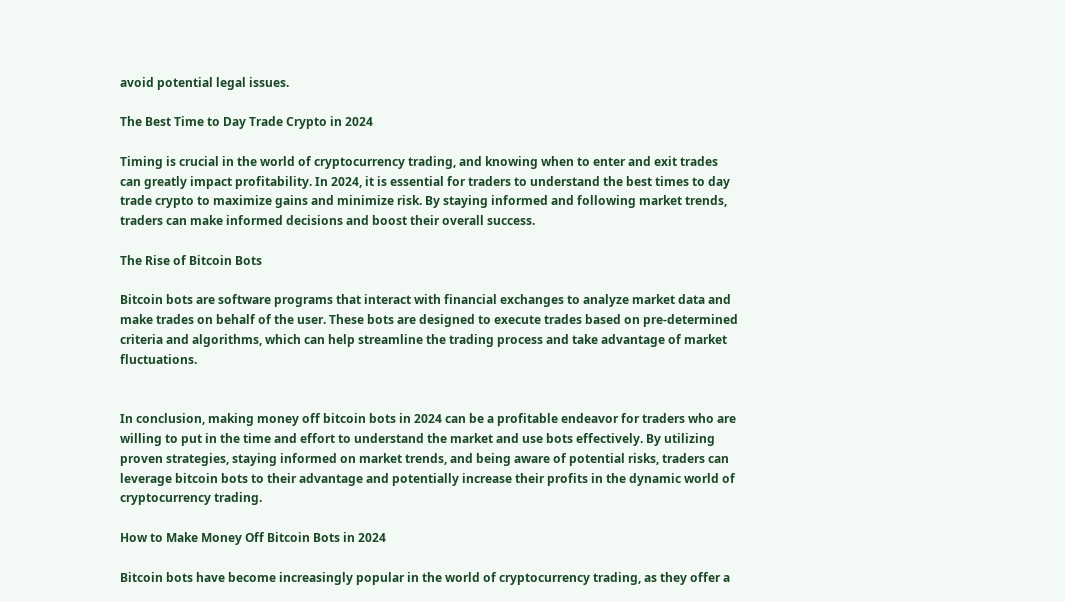avoid potential legal issues.

The Best Time to Day Trade Crypto in 2024

Timing is crucial in the world of cryptocurrency trading, and knowing when to enter and exit trades can greatly impact profitability. In 2024, it is essential for traders to understand the best times to day trade crypto to maximize gains and minimize risk. By staying informed and following market trends, traders can make informed decisions and boost their overall success.

The Rise of Bitcoin Bots

Bitcoin bots are software programs that interact with financial exchanges to analyze market data and make trades on behalf of the user. These bots are designed to execute trades based on pre-determined criteria and algorithms, which can help streamline the trading process and take advantage of market fluctuations.


In conclusion, making money off bitcoin bots in 2024 can be a profitable endeavor for traders who are willing to put in the time and effort to understand the market and use bots effectively. By utilizing proven strategies, staying informed on market trends, and being aware of potential risks, traders can leverage bitcoin bots to their advantage and potentially increase their profits in the dynamic world of cryptocurrency trading.

How to Make Money Off Bitcoin Bots in 2024

Bitcoin bots have become increasingly popular in the world of cryptocurrency trading, as they offer a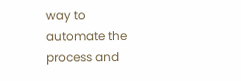way to automate the process and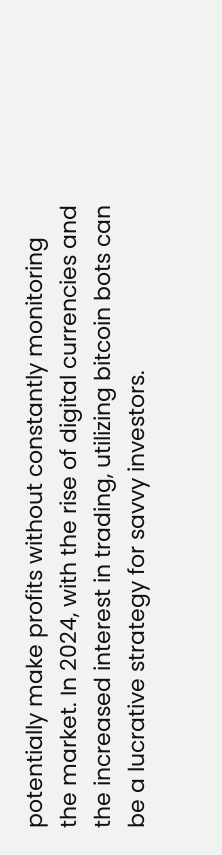potentially make profits without constantly monitoring the market. In 2024, with the rise of digital currencies and the increased interest in trading, utilizing bitcoin bots can be a lucrative strategy for savvy investors.